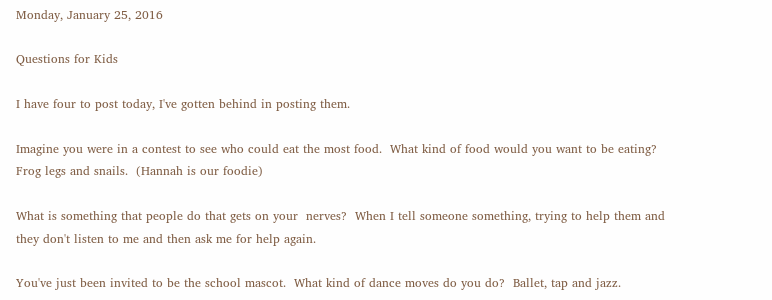Monday, January 25, 2016

Questions for Kids

I have four to post today, I've gotten behind in posting them.

Imagine you were in a contest to see who could eat the most food.  What kind of food would you want to be eating?  Frog legs and snails.  (Hannah is our foodie)

What is something that people do that gets on your  nerves?  When I tell someone something, trying to help them and they don't listen to me and then ask me for help again.

You've just been invited to be the school mascot.  What kind of dance moves do you do?  Ballet, tap and jazz.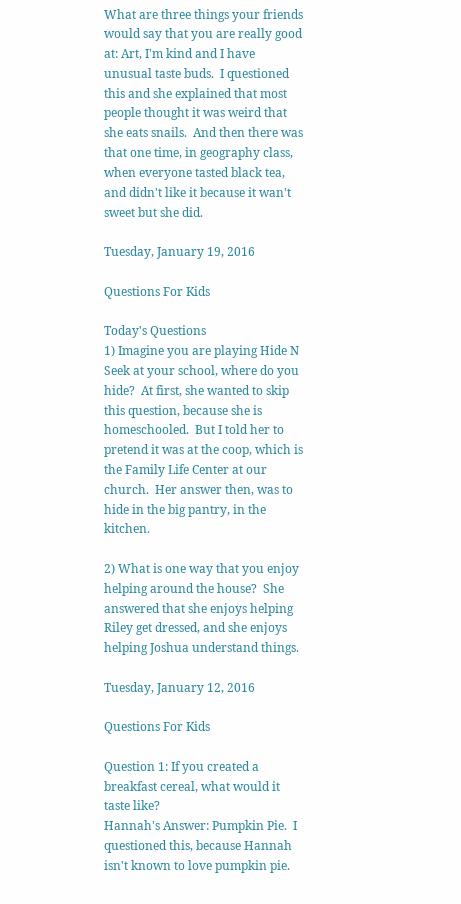What are three things your friends would say that you are really good at: Art, I'm kind and I have unusual taste buds.  I questioned this and she explained that most people thought it was weird that she eats snails.  And then there was that one time, in geography class, when everyone tasted black tea, and didn't like it because it wan't sweet but she did.

Tuesday, January 19, 2016

Questions For Kids

Today's Questions
1) Imagine you are playing Hide N Seek at your school, where do you hide?  At first, she wanted to skip this question, because she is homeschooled.  But I told her to pretend it was at the coop, which is the Family Life Center at our church.  Her answer then, was to hide in the big pantry, in the kitchen.

2) What is one way that you enjoy helping around the house?  She answered that she enjoys helping Riley get dressed, and she enjoys helping Joshua understand things.

Tuesday, January 12, 2016

Questions For Kids

Question 1: If you created a breakfast cereal, what would it taste like?
Hannah's Answer: Pumpkin Pie.  I questioned this, because Hannah isn't known to love pumpkin pie.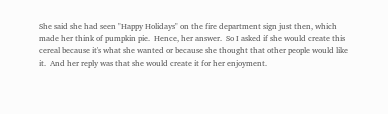She said she had seen "Happy Holidays" on the fire department sign just then, which made her think of pumpkin pie.  Hence, her answer.  So I asked if she would create this cereal because it's what she wanted or because she thought that other people would like it.  And her reply was that she would create it for her enjoyment.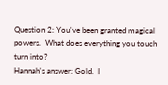Question 2: You've been granted magical powers.  What does everything you touch turn into?
Hannah's answer: Gold.  I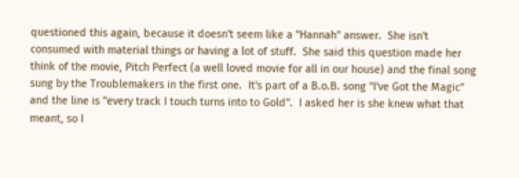questioned this again, because it doesn't seem like a "Hannah" answer.  She isn't consumed with material things or having a lot of stuff.  She said this question made her think of the movie, Pitch Perfect (a well loved movie for all in our house) and the final song sung by the Troublemakers in the first one.  It's part of a B.o.B. song "I've Got the Magic" and the line is "every track I touch turns into to Gold".  I asked her is she knew what that meant, so I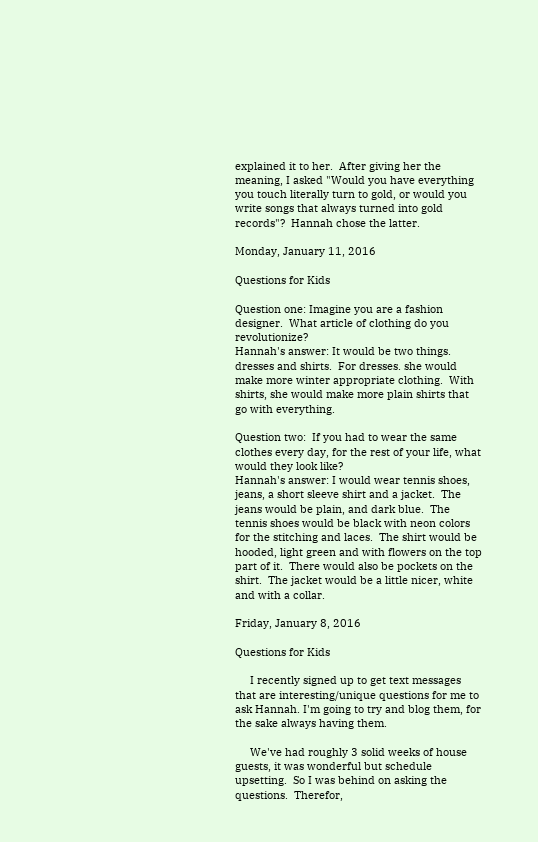explained it to her.  After giving her the meaning, I asked "Would you have everything you touch literally turn to gold, or would you write songs that always turned into gold records"?  Hannah chose the latter.

Monday, January 11, 2016

Questions for Kids

Question one: Imagine you are a fashion designer.  What article of clothing do you revolutionize?
Hannah's answer: It would be two things. dresses and shirts.  For dresses. she would make more winter appropriate clothing.  With shirts, she would make more plain shirts that go with everything.

Question two:  If you had to wear the same clothes every day, for the rest of your life, what would they look like?
Hannah's answer: I would wear tennis shoes, jeans, a short sleeve shirt and a jacket.  The jeans would be plain, and dark blue.  The tennis shoes would be black with neon colors for the stitching and laces.  The shirt would be hooded, light green and with flowers on the top part of it.  There would also be pockets on the shirt.  The jacket would be a little nicer, white and with a collar.

Friday, January 8, 2016

Questions for Kids

     I recently signed up to get text messages that are interesting/unique questions for me to ask Hannah. I'm going to try and blog them, for the sake always having them.

     We've had roughly 3 solid weeks of house guests, it was wonderful but schedule upsetting.  So I was behind on asking the questions.  Therefor,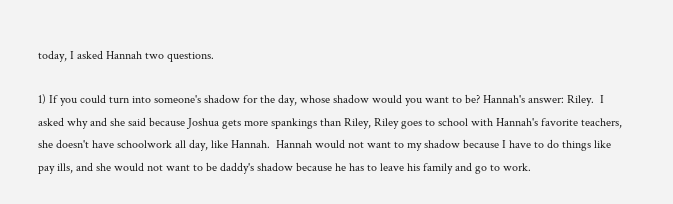today, I asked Hannah two questions.

1) If you could turn into someone's shadow for the day, whose shadow would you want to be? Hannah's answer: Riley.  I asked why and she said because Joshua gets more spankings than Riley, Riley goes to school with Hannah's favorite teachers, she doesn't have schoolwork all day, like Hannah.  Hannah would not want to my shadow because I have to do things like pay ills, and she would not want to be daddy's shadow because he has to leave his family and go to work.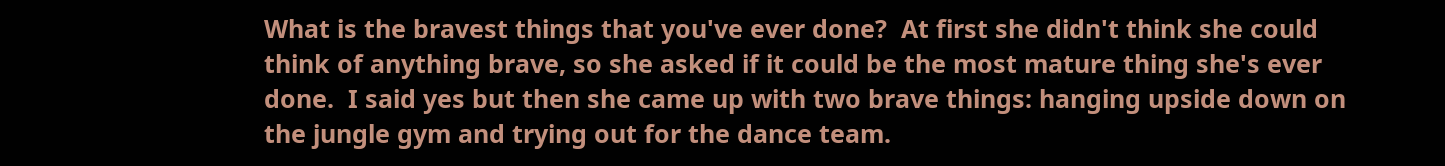What is the bravest things that you've ever done?  At first she didn't think she could think of anything brave, so she asked if it could be the most mature thing she's ever done.  I said yes but then she came up with two brave things: hanging upside down on the jungle gym and trying out for the dance team.